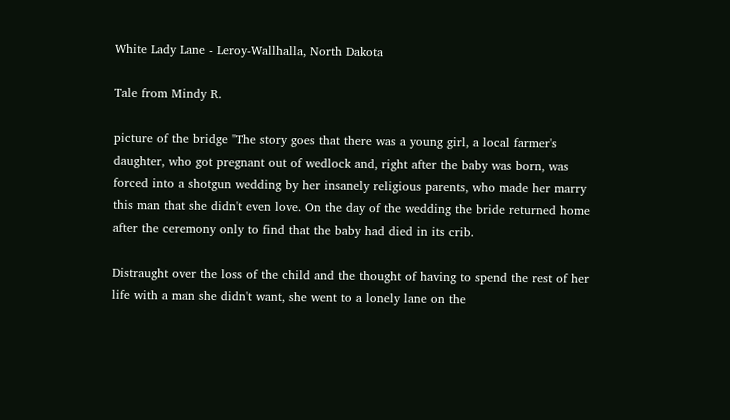White Lady Lane - Leroy-Wallhalla, North Dakota

Tale from Mindy R.

picture of the bridge "The story goes that there was a young girl, a local farmer's daughter, who got pregnant out of wedlock and, right after the baby was born, was forced into a shotgun wedding by her insanely religious parents, who made her marry this man that she didn't even love. On the day of the wedding the bride returned home after the ceremony only to find that the baby had died in its crib.

Distraught over the loss of the child and the thought of having to spend the rest of her life with a man she didn't want, she went to a lonely lane on the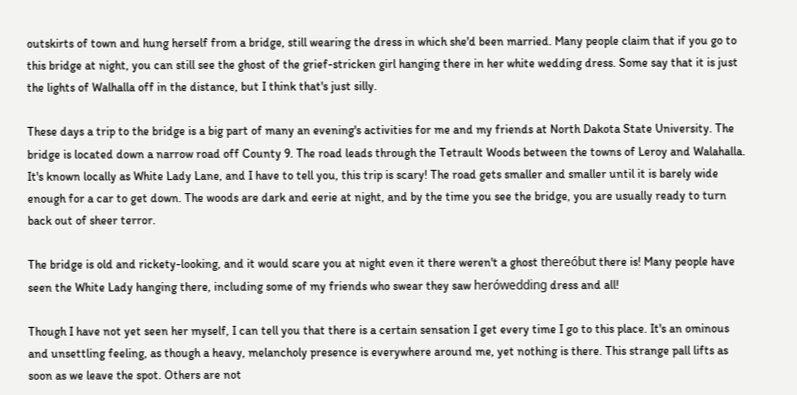outskirts of town and hung herself from a bridge, still wearing the dress in which she'd been married. Many people claim that if you go to this bridge at night, you can still see the ghost of the grief-stricken girl hanging there in her white wedding dress. Some say that it is just the lights of Walhalla off in the distance, but I think that's just silly.

These days a trip to the bridge is a big part of many an evening's activities for me and my friends at North Dakota State University. The bridge is located down a narrow road off County 9. The road leads through the Tetrault Woods between the towns of Leroy and Walahalla. It's known locally as White Lady Lane, and I have to tell you, this trip is scary! The road gets smaller and smaller until it is barely wide enough for a car to get down. The woods are dark and eerie at night, and by the time you see the bridge, you are usually ready to turn back out of sheer terror.

The bridge is old and rickety-looking, and it would scare you at night even it there weren't a ghost thereóbut there is! Many people have seen the White Lady hanging there, including some of my friends who swear they saw herówedding dress and all!

Though I have not yet seen her myself, I can tell you that there is a certain sensation I get every time I go to this place. It's an ominous and unsettling feeling, as though a heavy, melancholy presence is everywhere around me, yet nothing is there. This strange pall lifts as soon as we leave the spot. Others are not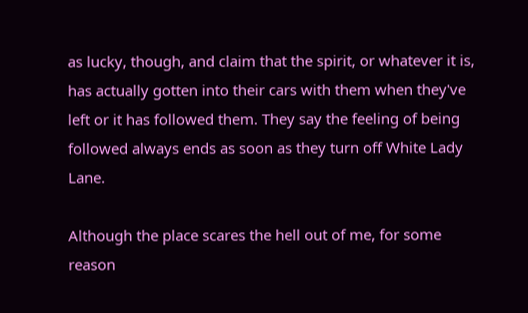as lucky, though, and claim that the spirit, or whatever it is, has actually gotten into their cars with them when they've left or it has followed them. They say the feeling of being followed always ends as soon as they turn off White Lady Lane.

Although the place scares the hell out of me, for some reason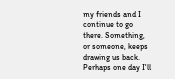my friends and I continue to go there. Something, or someone, keeps drawing us back. Perhaps one day I'll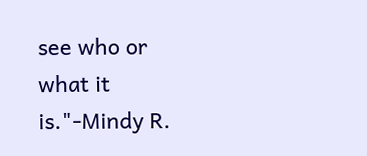see who or what it is."-Mindy R.